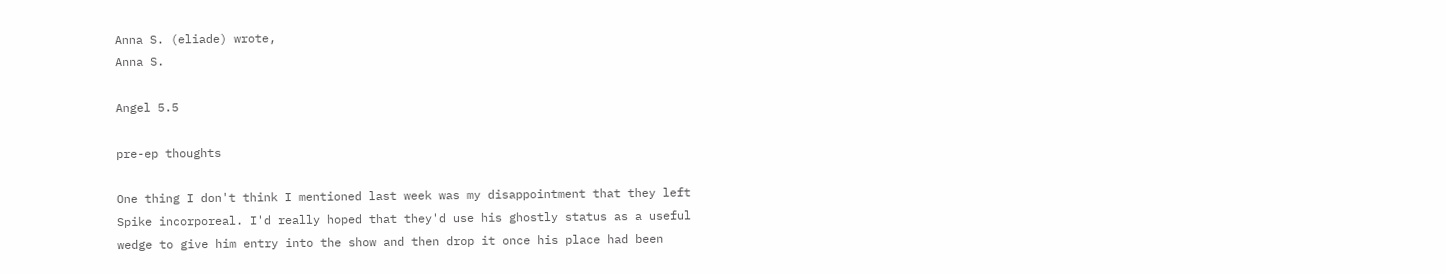Anna S. (eliade) wrote,
Anna S.

Angel 5.5

pre-ep thoughts

One thing I don't think I mentioned last week was my disappointment that they left Spike incorporeal. I'd really hoped that they'd use his ghostly status as a useful wedge to give him entry into the show and then drop it once his place had been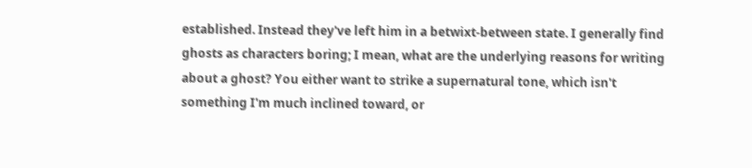established. Instead they've left him in a betwixt-between state. I generally find ghosts as characters boring; I mean, what are the underlying reasons for writing about a ghost? You either want to strike a supernatural tone, which isn't something I'm much inclined toward, or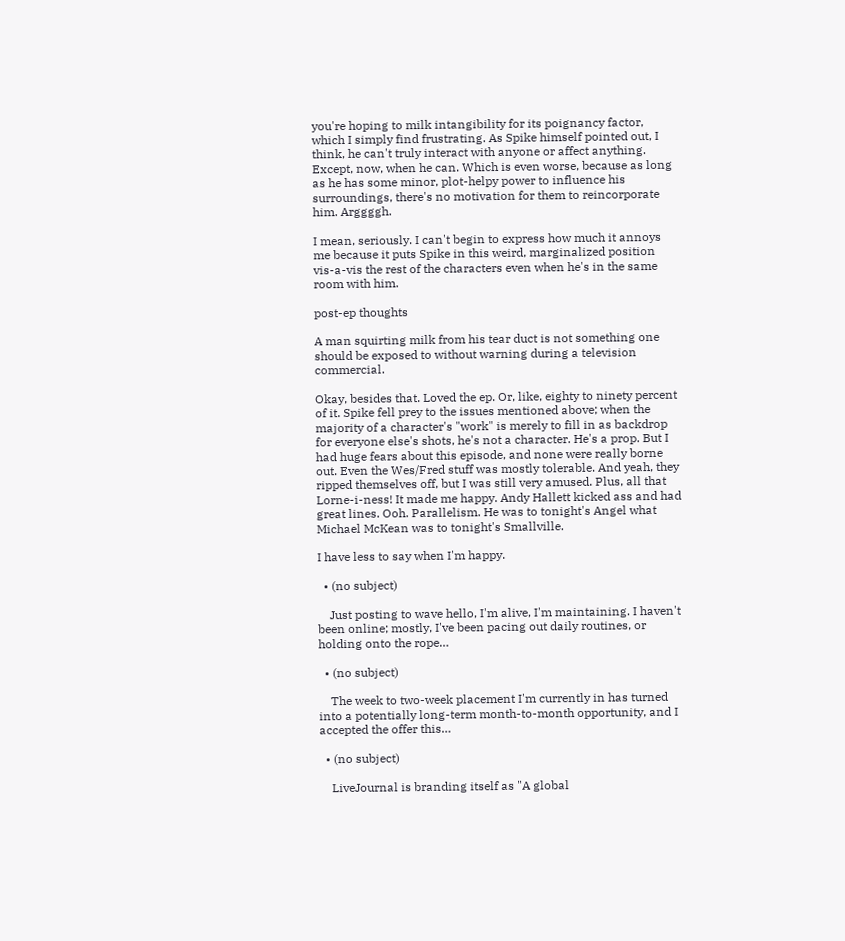you're hoping to milk intangibility for its poignancy factor, which I simply find frustrating. As Spike himself pointed out, I think, he can't truly interact with anyone or affect anything. Except, now, when he can. Which is even worse, because as long as he has some minor, plot-helpy power to influence his surroundings, there's no motivation for them to reincorporate him. Arggggh.

I mean, seriously. I can't begin to express how much it annoys me because it puts Spike in this weird, marginalized position vis-a-vis the rest of the characters even when he's in the same room with him.

post-ep thoughts

A man squirting milk from his tear duct is not something one should be exposed to without warning during a television commercial.

Okay, besides that. Loved the ep. Or, like, eighty to ninety percent of it. Spike fell prey to the issues mentioned above; when the majority of a character's "work" is merely to fill in as backdrop for everyone else's shots, he's not a character. He's a prop. But I had huge fears about this episode, and none were really borne out. Even the Wes/Fred stuff was mostly tolerable. And yeah, they ripped themselves off, but I was still very amused. Plus, all that Lorne-i-ness! It made me happy. Andy Hallett kicked ass and had great lines. Ooh. Parallelism. He was to tonight's Angel what Michael McKean was to tonight's Smallville.

I have less to say when I'm happy.

  • (no subject)

    Just posting to wave hello, I'm alive, I'm maintaining. I haven't been online; mostly, I've been pacing out daily routines, or holding onto the rope…

  • (no subject)

    The week to two-week placement I'm currently in has turned into a potentially long-term month-to-month opportunity, and I accepted the offer this…

  • (no subject)

    LiveJournal is branding itself as "A global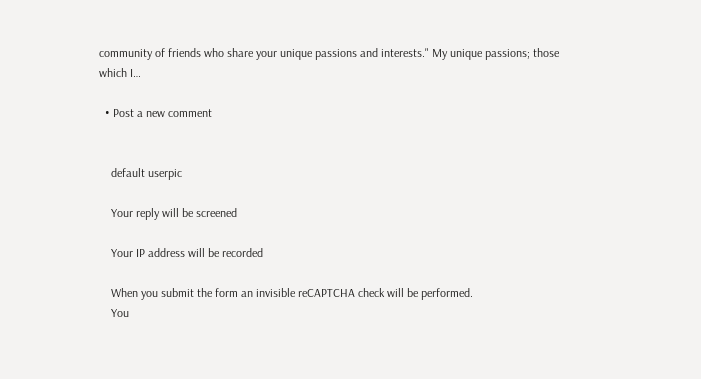community of friends who share your unique passions and interests." My unique passions; those which I…

  • Post a new comment


    default userpic

    Your reply will be screened

    Your IP address will be recorded

    When you submit the form an invisible reCAPTCHA check will be performed.
    You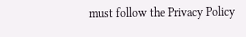must follow the Privacy Policy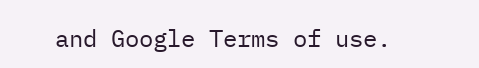and Google Terms of use.